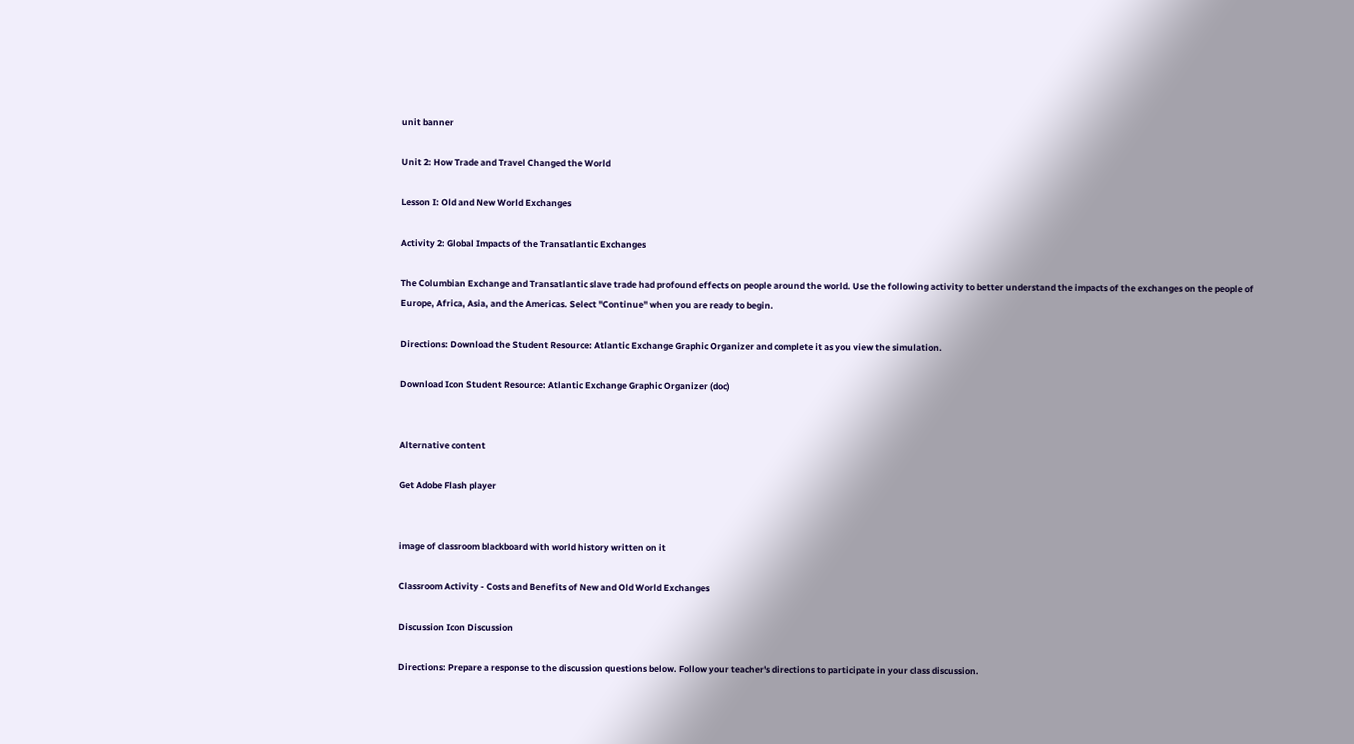unit banner

Unit 2: How Trade and Travel Changed the World

Lesson I: Old and New World Exchanges

Activity 2: Global Impacts of the Transatlantic Exchanges

The Columbian Exchange and Transatlantic slave trade had profound effects on people around the world. Use the following activity to better understand the impacts of the exchanges on the people of Europe, Africa, Asia, and the Americas. Select "Continue" when you are ready to begin.

Directions: Download the Student Resource: Atlantic Exchange Graphic Organizer and complete it as you view the simulation.

Download Icon Student Resource: Atlantic Exchange Graphic Organizer (doc)


Alternative content

Get Adobe Flash player


image of classroom blackboard with world history written on it

Classroom Activity - Costs and Benefits of New and Old World Exchanges

Discussion Icon Discussion

Directions: Prepare a response to the discussion questions below. Follow your teacher's directions to participate in your class discussion.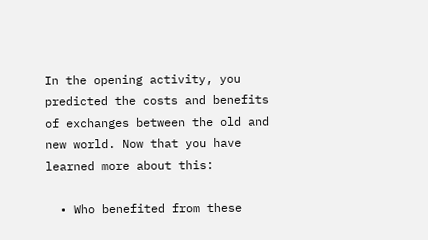In the opening activity, you predicted the costs and benefits of exchanges between the old and new world. Now that you have learned more about this:

  • Who benefited from these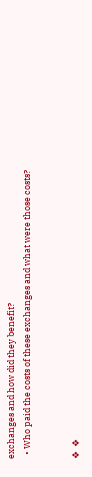exchanges and how did they benefit?
  • Who paid the costs of these exchanges and what were those costs?


❖  ❖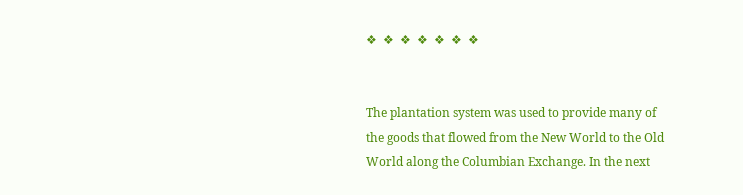❖  ❖  ❖  ❖  ❖  ❖  ❖


The plantation system was used to provide many of the goods that flowed from the New World to the Old World along the Columbian Exchange. In the next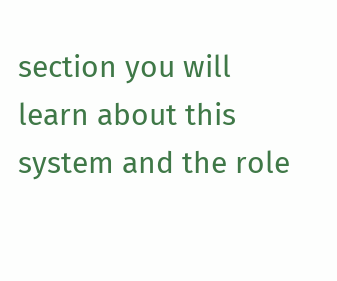section you will learn about this system and the role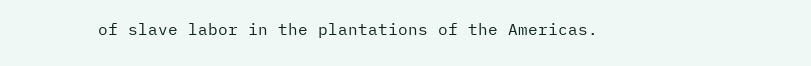of slave labor in the plantations of the Americas.